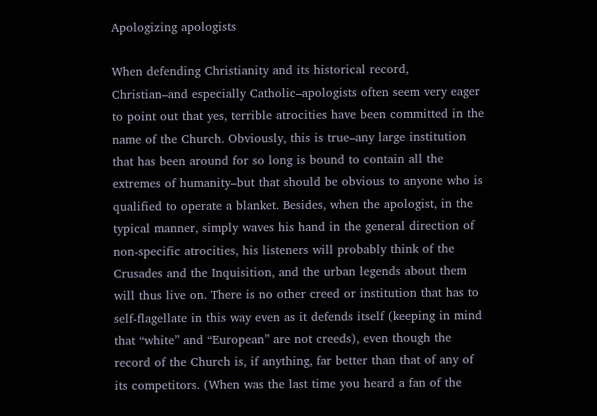Apologizing apologists

When defending Christianity and its historical record, Christian–and especially Catholic–apologists often seem very eager to point out that yes, terrible atrocities have been committed in the name of the Church. Obviously, this is true–any large institution that has been around for so long is bound to contain all the extremes of humanity–but that should be obvious to anyone who is qualified to operate a blanket. Besides, when the apologist, in the typical manner, simply waves his hand in the general direction of non-specific atrocities, his listeners will probably think of the Crusades and the Inquisition, and the urban legends about them will thus live on. There is no other creed or institution that has to self-flagellate in this way even as it defends itself (keeping in mind that “white” and “European” are not creeds), even though the record of the Church is, if anything, far better than that of any of its competitors. (When was the last time you heard a fan of the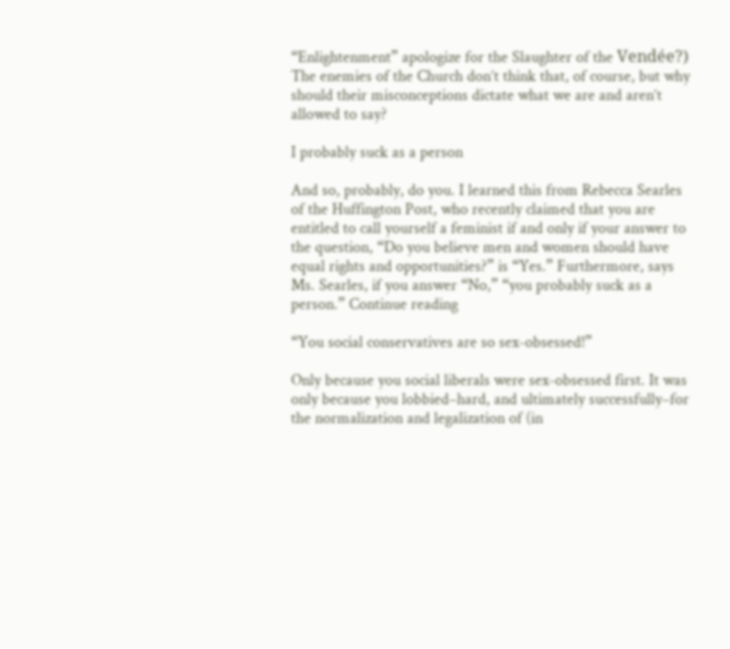“Enlightenment” apologize for the Slaughter of the Vendée?) The enemies of the Church don’t think that, of course, but why should their misconceptions dictate what we are and aren’t allowed to say?

I probably suck as a person

And so, probably, do you. I learned this from Rebecca Searles of the Huffington Post, who recently claimed that you are entitled to call yourself a feminist if and only if your answer to the question, “Do you believe men and women should have equal rights and opportunities?” is “Yes.” Furthermore, says Ms. Searles, if you answer “No,” “you probably suck as a person.” Continue reading

“You social conservatives are so sex-obsessed!”

Only because you social liberals were sex-obsessed first. It was only because you lobbied–hard, and ultimately successfully–for the normalization and legalization of (in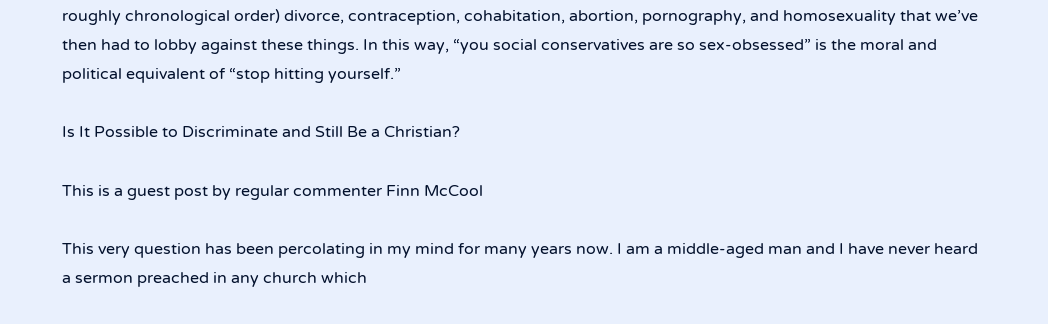roughly chronological order) divorce, contraception, cohabitation, abortion, pornography, and homosexuality that we’ve then had to lobby against these things. In this way, “you social conservatives are so sex-obsessed” is the moral and political equivalent of “stop hitting yourself.”

Is It Possible to Discriminate and Still Be a Christian?

This is a guest post by regular commenter Finn McCool

This very question has been percolating in my mind for many years now. I am a middle-aged man and I have never heard a sermon preached in any church which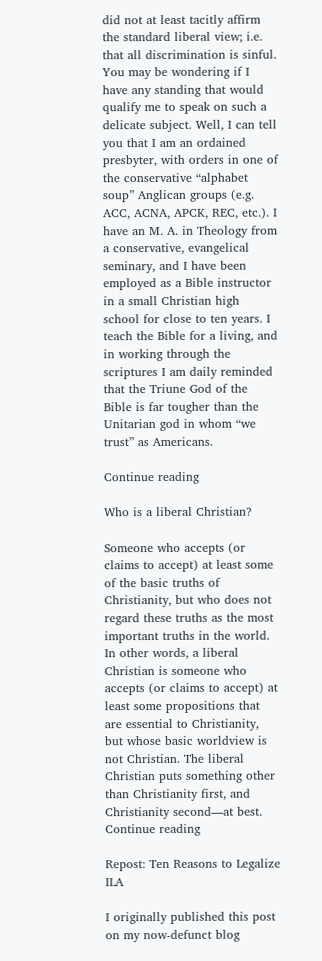did not at least tacitly affirm the standard liberal view; i.e. that all discrimination is sinful. You may be wondering if I have any standing that would qualify me to speak on such a delicate subject. Well, I can tell you that I am an ordained presbyter, with orders in one of the conservative “alphabet soup” Anglican groups (e.g. ACC, ACNA, APCK, REC, etc.). I have an M. A. in Theology from a conservative, evangelical seminary, and I have been employed as a Bible instructor in a small Christian high school for close to ten years. I teach the Bible for a living, and in working through the scriptures I am daily reminded that the Triune God of the Bible is far tougher than the Unitarian god in whom “we trust” as Americans.

Continue reading

Who is a liberal Christian?

Someone who accepts (or claims to accept) at least some of the basic truths of Christianity, but who does not regard these truths as the most important truths in the world. In other words, a liberal Christian is someone who accepts (or claims to accept) at least some propositions that are essential to Christianity, but whose basic worldview is not Christian. The liberal Christian puts something other than Christianity first, and Christianity second—at best. Continue reading

Repost: Ten Reasons to Legalize ILA

I originally published this post on my now-defunct blog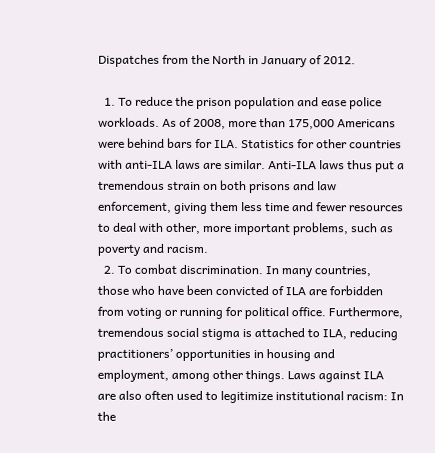Dispatches from the North in January of 2012.

  1. To reduce the prison population and ease police workloads. As of 2008, more than 175,000 Americans were behind bars for ILA. Statistics for other countries with anti-ILA laws are similar. Anti-ILA laws thus put a tremendous strain on both prisons and law enforcement, giving them less time and fewer resources to deal with other, more important problems, such as poverty and racism.
  2. To combat discrimination. In many countries, those who have been convicted of ILA are forbidden from voting or running for political office. Furthermore, tremendous social stigma is attached to ILA, reducing practitioners’ opportunities in housing and employment, among other things. Laws against ILA are also often used to legitimize institutional racism: In the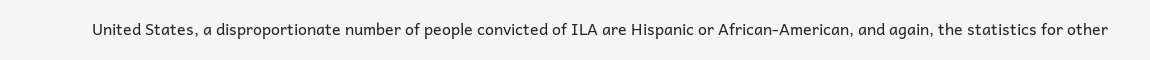United States, a disproportionate number of people convicted of ILA are Hispanic or African-American, and again, the statistics for other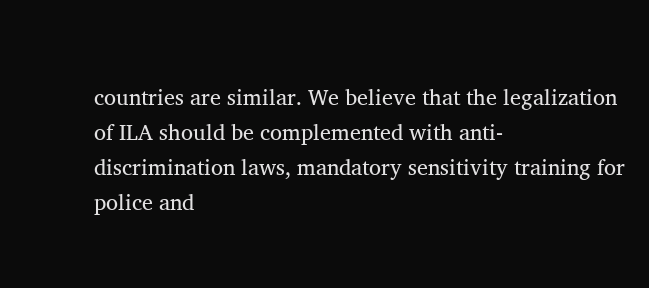countries are similar. We believe that the legalization of ILA should be complemented with anti-discrimination laws, mandatory sensitivity training for police and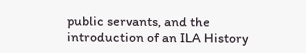public servants, and the introduction of an ILA History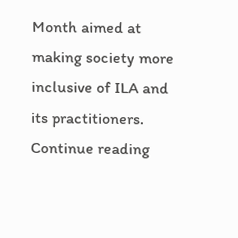Month aimed at making society more inclusive of ILA and its practitioners. Continue reading